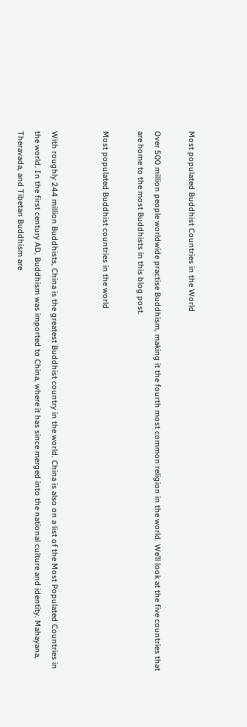Most populated Buddhist Countries in the World

Over 500 million people worldwide practise Buddhism, making it the fourth most common religion in the world. We’ll look at the five countries that are home to the most Buddhists in this blog post.

Most populated Buddhist countries in the world


With roughly 244 million Buddhists, China is the greatest Buddhist country in the world. China is also on a list of the Most Populated Countries in the world. In the first century AD, Buddhism was imported to China, where it has since merged into the national culture and identity. Mahayana, Theravada, and Tibetan Buddhism are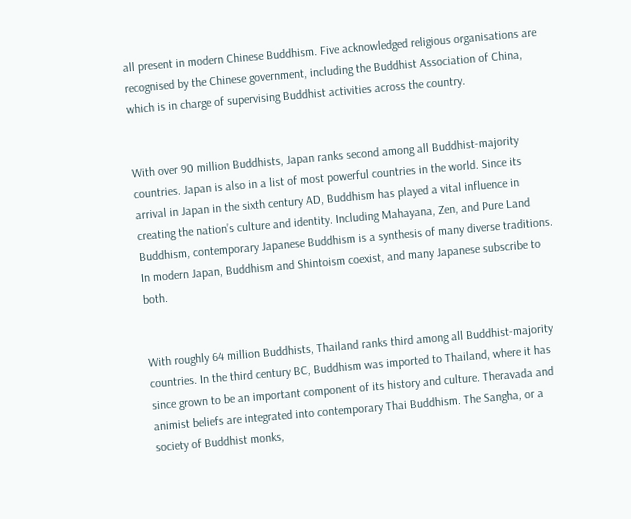all present in modern Chinese Buddhism. Five acknowledged religious organisations are recognised by the Chinese government, including the Buddhist Association of China, which is in charge of supervising Buddhist activities across the country.


With over 90 million Buddhists, Japan ranks second among all Buddhist-majority countries. Japan is also in a list of most powerful countries in the world. Since its arrival in Japan in the sixth century AD, Buddhism has played a vital influence in creating the nation’s culture and identity. Including Mahayana, Zen, and Pure Land Buddhism, contemporary Japanese Buddhism is a synthesis of many diverse traditions. In modern Japan, Buddhism and Shintoism coexist, and many Japanese subscribe to both.


With roughly 64 million Buddhists, Thailand ranks third among all Buddhist-majority countries. In the third century BC, Buddhism was imported to Thailand, where it has since grown to be an important component of its history and culture. Theravada and animist beliefs are integrated into contemporary Thai Buddhism. The Sangha, or a society of Buddhist monks,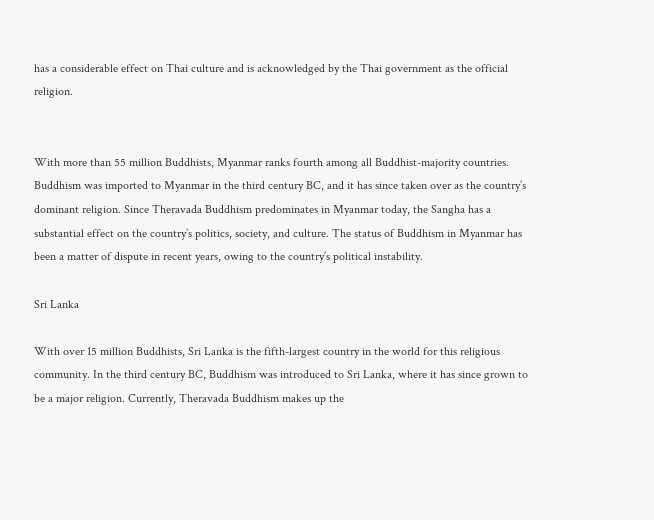has a considerable effect on Thai culture and is acknowledged by the Thai government as the official religion.


With more than 55 million Buddhists, Myanmar ranks fourth among all Buddhist-majority countries. Buddhism was imported to Myanmar in the third century BC, and it has since taken over as the country’s dominant religion. Since Theravada Buddhism predominates in Myanmar today, the Sangha has a substantial effect on the country’s politics, society, and culture. The status of Buddhism in Myanmar has been a matter of dispute in recent years, owing to the country’s political instability.

Sri Lanka

With over 15 million Buddhists, Sri Lanka is the fifth-largest country in the world for this religious community. In the third century BC, Buddhism was introduced to Sri Lanka, where it has since grown to be a major religion. Currently, Theravada Buddhism makes up the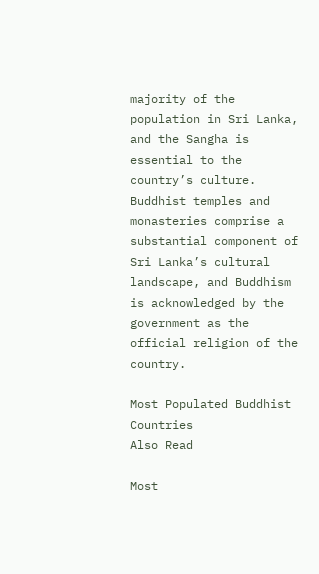majority of the population in Sri Lanka, and the Sangha is essential to the country’s culture. Buddhist temples and monasteries comprise a substantial component of Sri Lanka’s cultural landscape, and Buddhism is acknowledged by the government as the official religion of the country.

Most Populated Buddhist Countries
Also Read

Most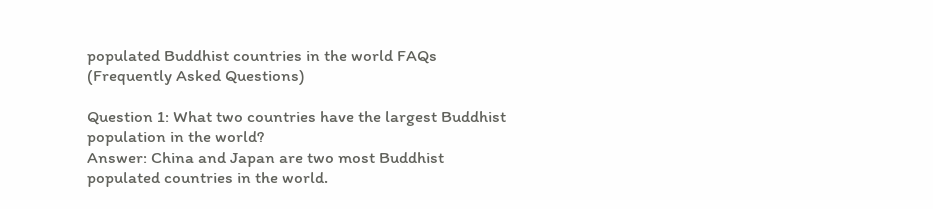populated Buddhist countries in the world FAQs (Frequently Asked Questions)

Question 1: What two countries have the largest Buddhist population in the world?
Answer: China and Japan are two most Buddhist populated countries in the world.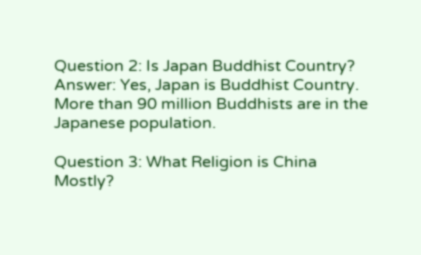Question 2: Is Japan Buddhist Country?
Answer: Yes, Japan is Buddhist Country. More than 90 million Buddhists are in the Japanese population.

Question 3: What Religion is China Mostly?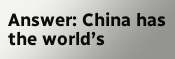Answer: China has the world’s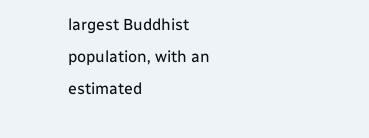largest Buddhist population, with an estimated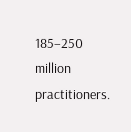185–250 million practitioners.